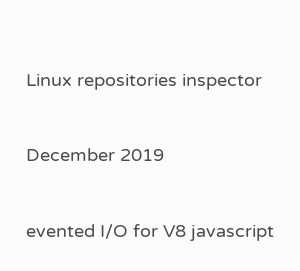Linux repositories inspector


December 2019


evented I/O for V8 javascript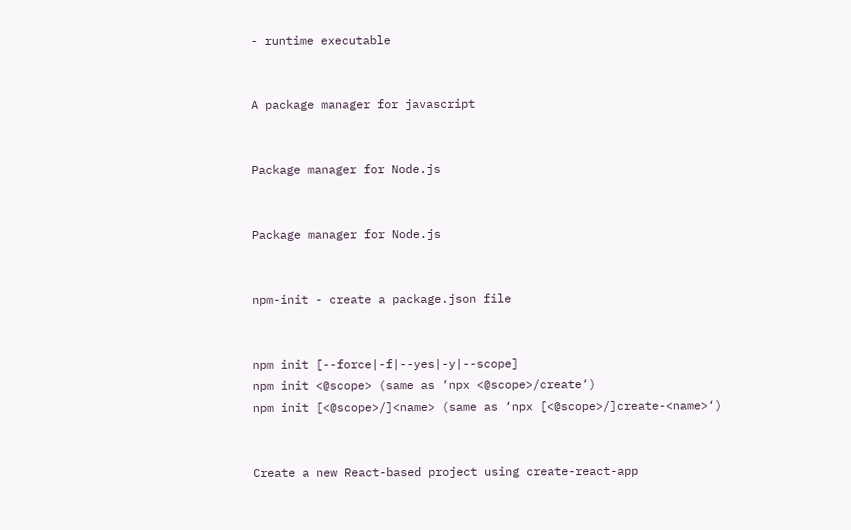- runtime executable


A package manager for javascript


Package manager for Node.js


Package manager for Node.js


npm-init - create a package.json file


npm init [--force|-f|--yes|-y|--scope]
npm init <@scope> (same as ‘npx <@scope>/create‘)
npm init [<@scope>/]<name> (same as ‘npx [<@scope>/]create-<name>‘)


Create a new React-based project using create-react-app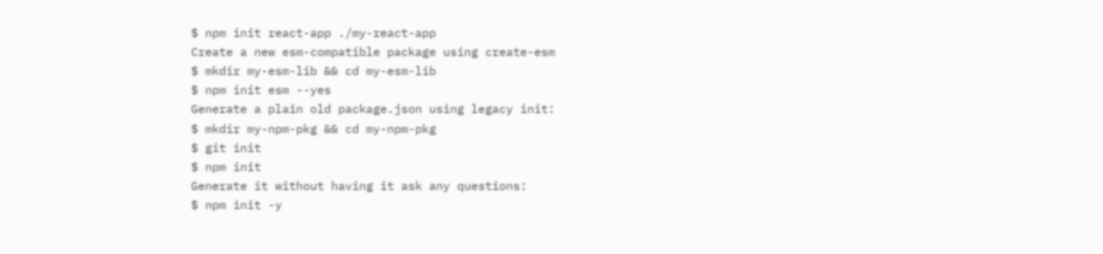$ npm init react-app ./my-react-app
Create a new esm-compatible package using create-esm
$ mkdir my-esm-lib && cd my-esm-lib
$ npm init esm --yes
Generate a plain old package.json using legacy init:
$ mkdir my-npm-pkg && cd my-npm-pkg
$ git init
$ npm init
Generate it without having it ask any questions:
$ npm init -y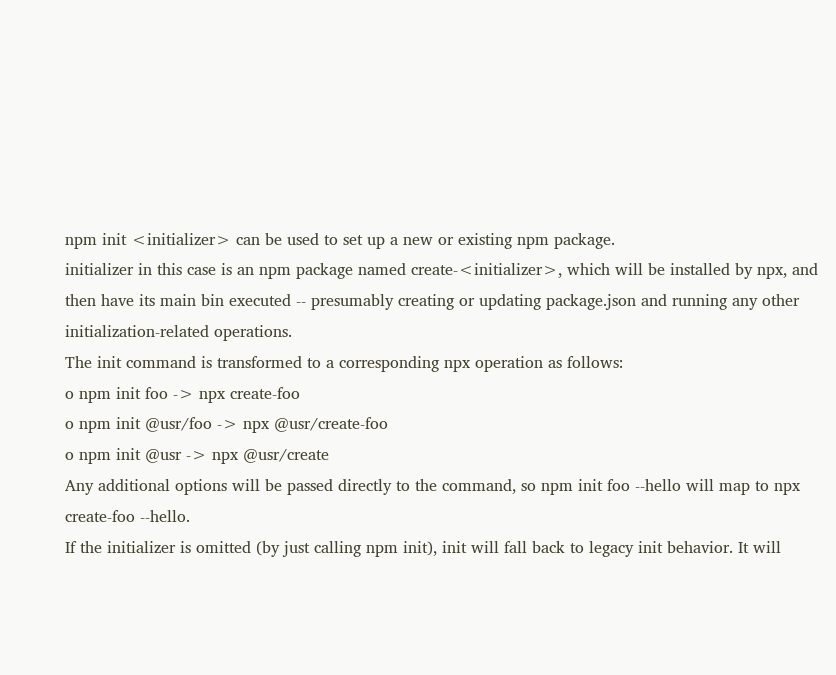npm init <initializer> can be used to set up a new or existing npm package.
initializer in this case is an npm package named create-<initializer>, which will be installed by npx, and then have its main bin executed -- presumably creating or updating package.json and running any other initialization-related operations.
The init command is transformed to a corresponding npx operation as follows:
o npm init foo -> npx create-foo
o npm init @usr/foo -> npx @usr/create-foo
o npm init @usr -> npx @usr/create
Any additional options will be passed directly to the command, so npm init foo --hello will map to npx create-foo --hello.
If the initializer is omitted (by just calling npm init), init will fall back to legacy init behavior. It will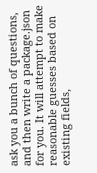ask you a bunch of questions, and then write a package.json for you. It will attempt to make reasonable guesses based on existing fields,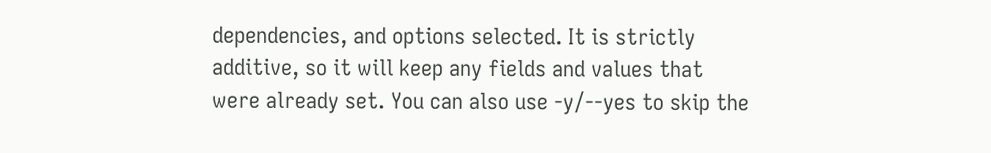dependencies, and options selected. It is strictly additive, so it will keep any fields and values that were already set. You can also use -y/--yes to skip the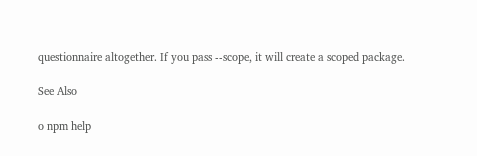questionnaire altogether. If you pass --scope, it will create a scoped package.

See Also

o npm help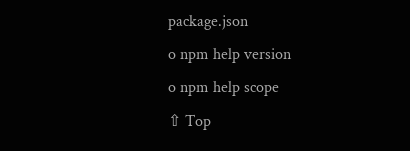package.json
o npm help version
o npm help scope
⇧ Top